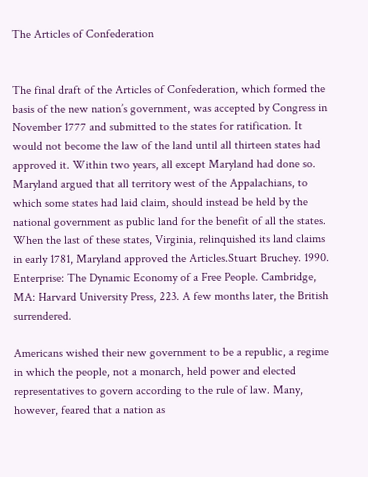The Articles of Confederation


The final draft of the Articles of Confederation, which formed the basis of the new nation’s government, was accepted by Congress in November 1777 and submitted to the states for ratification. It would not become the law of the land until all thirteen states had approved it. Within two years, all except Maryland had done so. Maryland argued that all territory west of the Appalachians, to which some states had laid claim, should instead be held by the national government as public land for the benefit of all the states. When the last of these states, Virginia, relinquished its land claims in early 1781, Maryland approved the Articles.Stuart Bruchey. 1990. Enterprise: The Dynamic Economy of a Free People. Cambridge, MA: Harvard University Press, 223. A few months later, the British surrendered.

Americans wished their new government to be a republic, a regime in which the people, not a monarch, held power and elected representatives to govern according to the rule of law. Many, however, feared that a nation as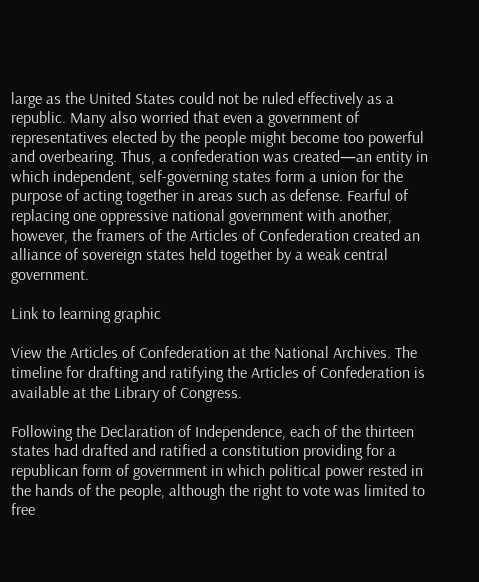large as the United States could not be ruled effectively as a republic. Many also worried that even a government of representatives elected by the people might become too powerful and overbearing. Thus, a confederation was created—an entity in which independent, self-governing states form a union for the purpose of acting together in areas such as defense. Fearful of replacing one oppressive national government with another, however, the framers of the Articles of Confederation created an alliance of sovereign states held together by a weak central government.

Link to learning graphic

View the Articles of Confederation at the National Archives. The timeline for drafting and ratifying the Articles of Confederation is available at the Library of Congress.

Following the Declaration of Independence, each of the thirteen states had drafted and ratified a constitution providing for a republican form of government in which political power rested in the hands of the people, although the right to vote was limited to free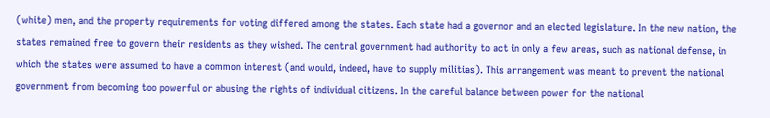(white) men, and the property requirements for voting differed among the states. Each state had a governor and an elected legislature. In the new nation, the states remained free to govern their residents as they wished. The central government had authority to act in only a few areas, such as national defense, in which the states were assumed to have a common interest (and would, indeed, have to supply militias). This arrangement was meant to prevent the national government from becoming too powerful or abusing the rights of individual citizens. In the careful balance between power for the national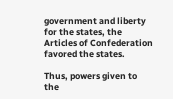government and liberty for the states, the Articles of Confederation favored the states.

Thus, powers given to the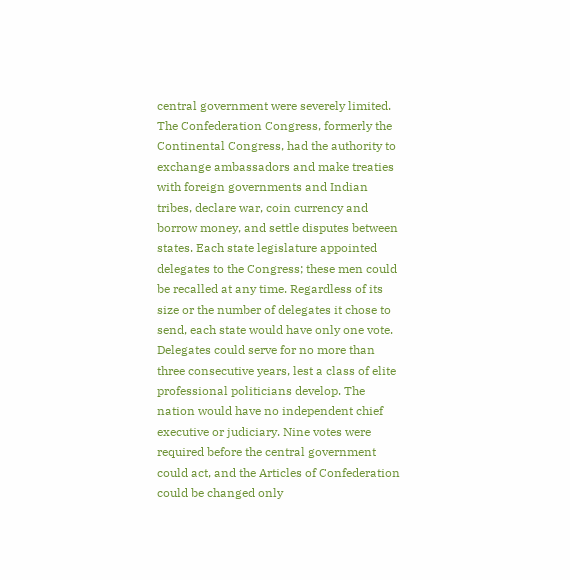central government were severely limited. The Confederation Congress, formerly the Continental Congress, had the authority to exchange ambassadors and make treaties with foreign governments and Indian tribes, declare war, coin currency and borrow money, and settle disputes between states. Each state legislature appointed delegates to the Congress; these men could be recalled at any time. Regardless of its size or the number of delegates it chose to send, each state would have only one vote. Delegates could serve for no more than three consecutive years, lest a class of elite professional politicians develop. The nation would have no independent chief executive or judiciary. Nine votes were required before the central government could act, and the Articles of Confederation could be changed only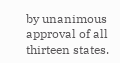by unanimous approval of all thirteen states.